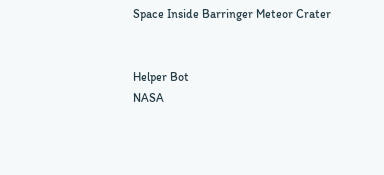Space Inside Barringer Meteor Crater


Helper Bot
NASA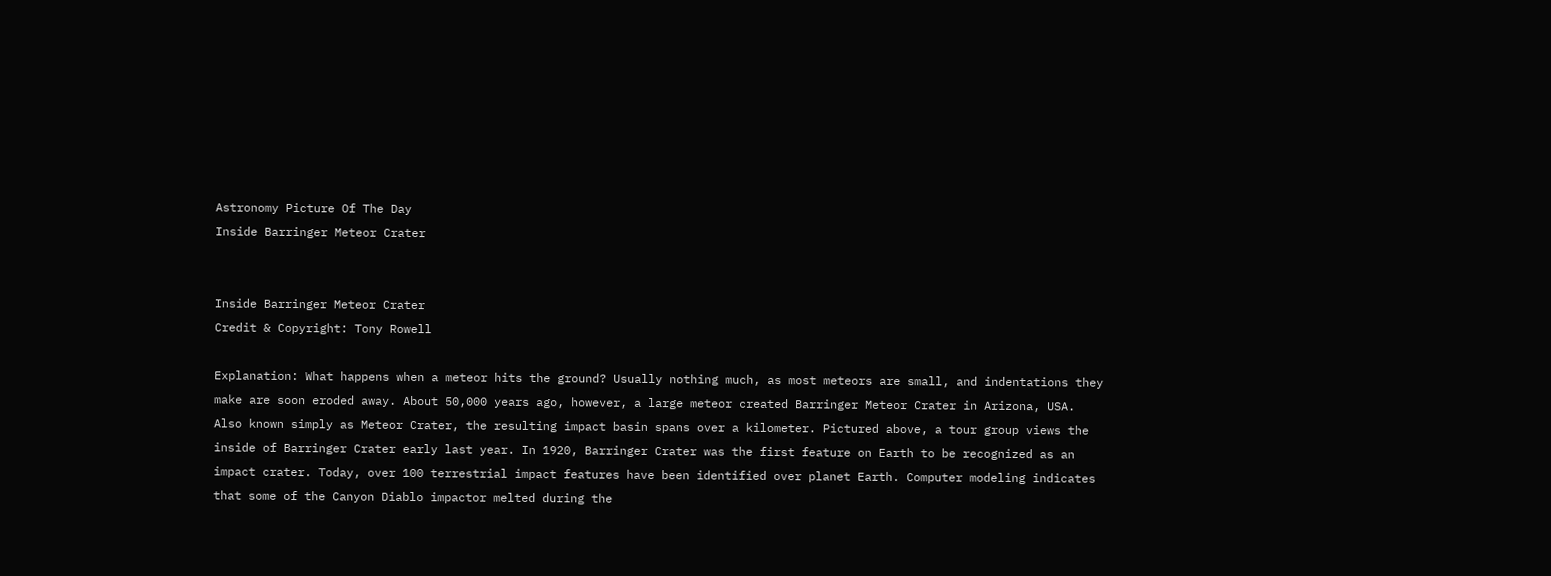Astronomy Picture Of The Day
Inside Barringer Meteor Crater


Inside Barringer Meteor Crater
Credit & Copyright: Tony Rowell

Explanation: What happens when a meteor hits the ground? Usually nothing much, as most meteors are small, and indentations they make are soon eroded away. About 50,000 years ago, however, a large meteor created Barringer Meteor Crater in Arizona, USA. Also known simply as Meteor Crater, the resulting impact basin spans over a kilometer. Pictured above, a tour group views the inside of Barringer Crater early last year. In 1920, Barringer Crater was the first feature on Earth to be recognized as an impact crater. Today, over 100 terrestrial impact features have been identified over planet Earth. Computer modeling indicates that some of the Canyon Diablo impactor melted during the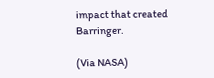impact that created Barringer.

(Via NASA)